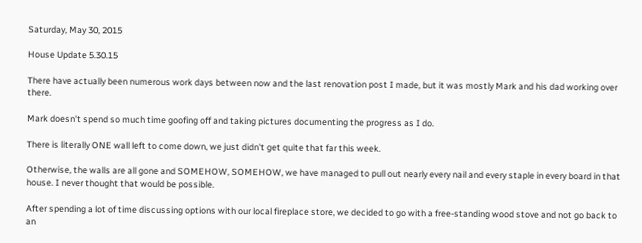Saturday, May 30, 2015

House Update 5.30.15

There have actually been numerous work days between now and the last renovation post I made, but it was mostly Mark and his dad working over there.

Mark doesn't spend so much time goofing off and taking pictures documenting the progress as I do.

There is literally ONE wall left to come down, we just didn't get quite that far this week.

Otherwise, the walls are all gone and SOMEHOW, SOMEHOW, we have managed to pull out nearly every nail and every staple in every board in that house. I never thought that would be possible.

After spending a lot of time discussing options with our local fireplace store, we decided to go with a free-standing wood stove and not go back to an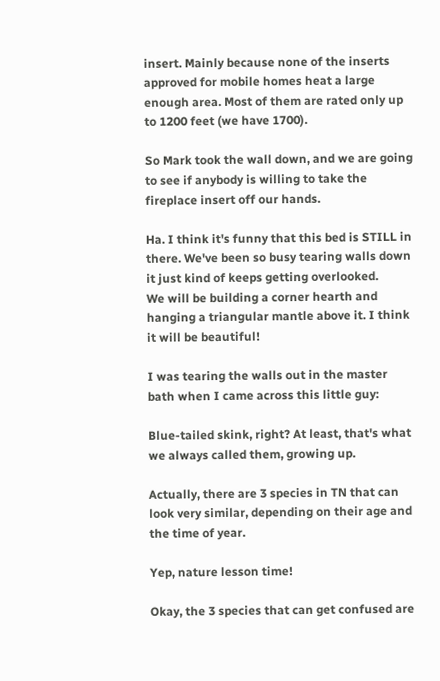insert. Mainly because none of the inserts approved for mobile homes heat a large enough area. Most of them are rated only up to 1200 feet (we have 1700).

So Mark took the wall down, and we are going to see if anybody is willing to take the fireplace insert off our hands.

Ha. I think it's funny that this bed is STILL in there. We've been so busy tearing walls down it just kind of keeps getting overlooked.
We will be building a corner hearth and hanging a triangular mantle above it. I think it will be beautiful!

I was tearing the walls out in the master bath when I came across this little guy:

Blue-tailed skink, right? At least, that's what we always called them, growing up.

Actually, there are 3 species in TN that can look very similar, depending on their age and the time of year.

Yep, nature lesson time!

Okay, the 3 species that can get confused are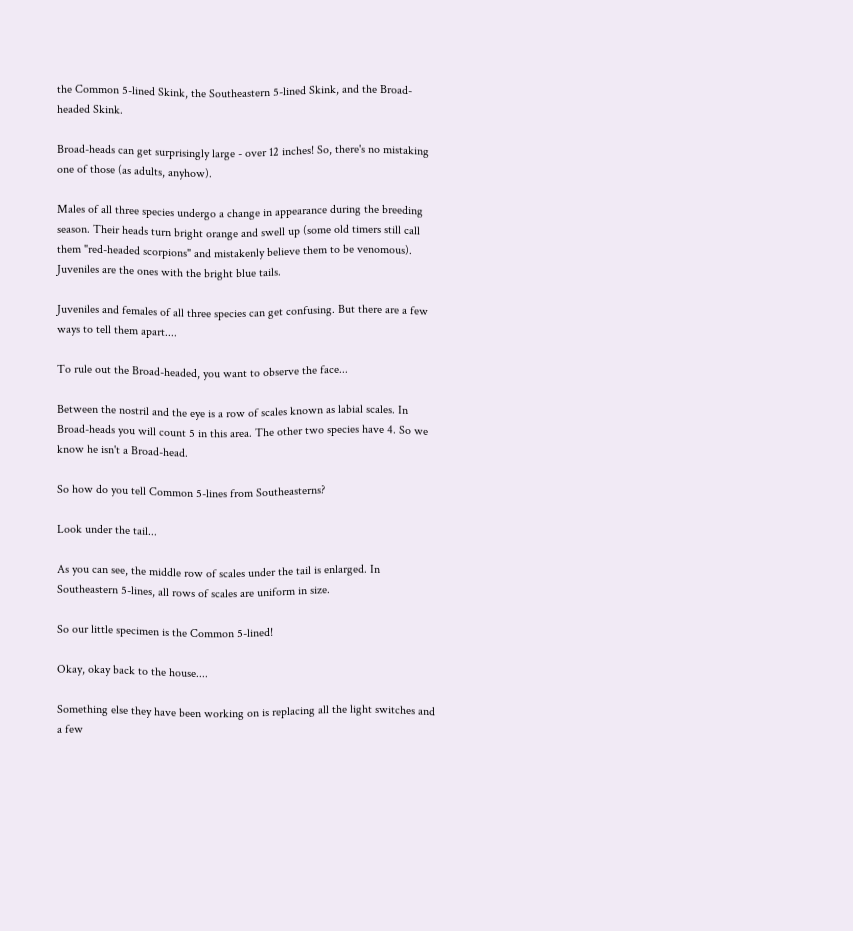the Common 5-lined Skink, the Southeastern 5-lined Skink, and the Broad-headed Skink.

Broad-heads can get surprisingly large - over 12 inches! So, there's no mistaking one of those (as adults, anyhow).

Males of all three species undergo a change in appearance during the breeding season. Their heads turn bright orange and swell up (some old timers still call them "red-headed scorpions" and mistakenly believe them to be venomous). Juveniles are the ones with the bright blue tails.

Juveniles and females of all three species can get confusing. But there are a few ways to tell them apart....

To rule out the Broad-headed, you want to observe the face...

Between the nostril and the eye is a row of scales known as labial scales. In Broad-heads you will count 5 in this area. The other two species have 4. So we know he isn't a Broad-head.

So how do you tell Common 5-lines from Southeasterns?

Look under the tail...

As you can see, the middle row of scales under the tail is enlarged. In Southeastern 5-lines, all rows of scales are uniform in size.

So our little specimen is the Common 5-lined!

Okay, okay back to the house....

Something else they have been working on is replacing all the light switches and a few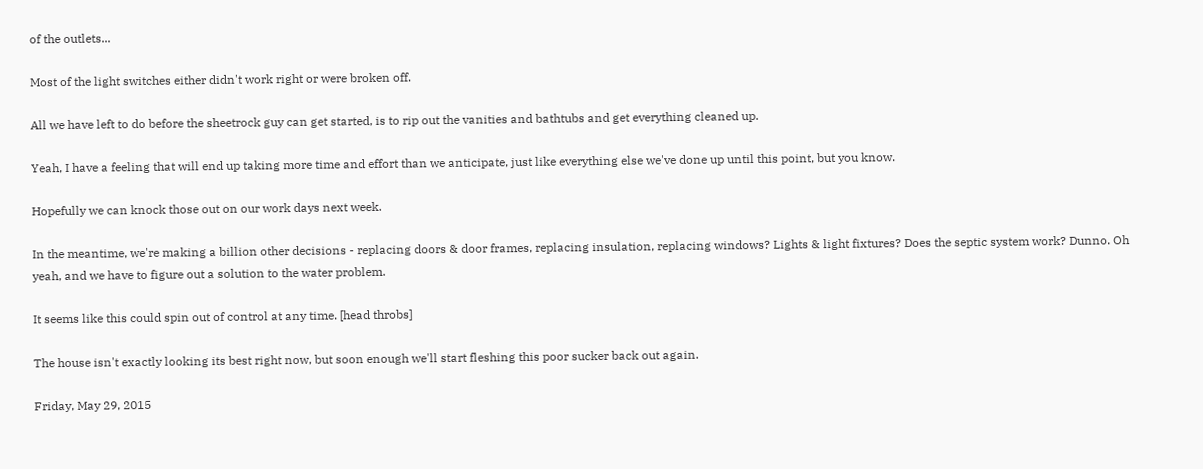of the outlets...

Most of the light switches either didn't work right or were broken off.

All we have left to do before the sheetrock guy can get started, is to rip out the vanities and bathtubs and get everything cleaned up.

Yeah, I have a feeling that will end up taking more time and effort than we anticipate, just like everything else we've done up until this point, but you know.

Hopefully we can knock those out on our work days next week.

In the meantime, we're making a billion other decisions - replacing doors & door frames, replacing insulation, replacing windows? Lights & light fixtures? Does the septic system work? Dunno. Oh yeah, and we have to figure out a solution to the water problem.

It seems like this could spin out of control at any time. [head throbs]

The house isn't exactly looking its best right now, but soon enough we'll start fleshing this poor sucker back out again.

Friday, May 29, 2015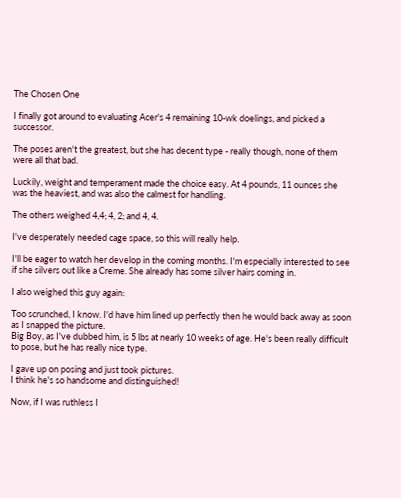The Chosen One

I finally got around to evaluating Acer's 4 remaining 10-wk doelings, and picked a successor.

The poses aren't the greatest, but she has decent type - really though, none of them were all that bad.

Luckily, weight and temperament made the choice easy. At 4 pounds, 11 ounces she was the heaviest, and was also the calmest for handling.

The others weighed 4,4; 4, 2; and 4, 4.

I've desperately needed cage space, so this will really help.

I'll be eager to watch her develop in the coming months. I'm especially interested to see if she silvers out like a Creme. She already has some silver hairs coming in.

I also weighed this guy again:

Too scrunched, I know. I'd have him lined up perfectly then he would back away as soon as I snapped the picture.
Big Boy, as I've dubbed him, is 5 lbs at nearly 10 weeks of age. He's been really difficult to pose, but he has really nice type.

I gave up on posing and just took pictures.
I think he's so handsome and distinguished!

Now, if I was ruthless I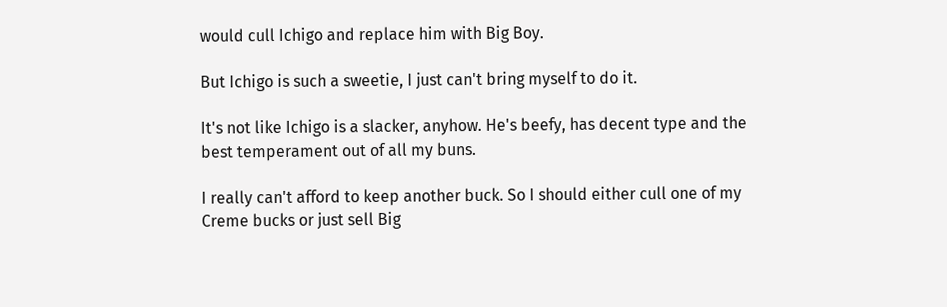would cull Ichigo and replace him with Big Boy.

But Ichigo is such a sweetie, I just can't bring myself to do it.

It's not like Ichigo is a slacker, anyhow. He's beefy, has decent type and the best temperament out of all my buns.

I really can't afford to keep another buck. So I should either cull one of my Creme bucks or just sell Big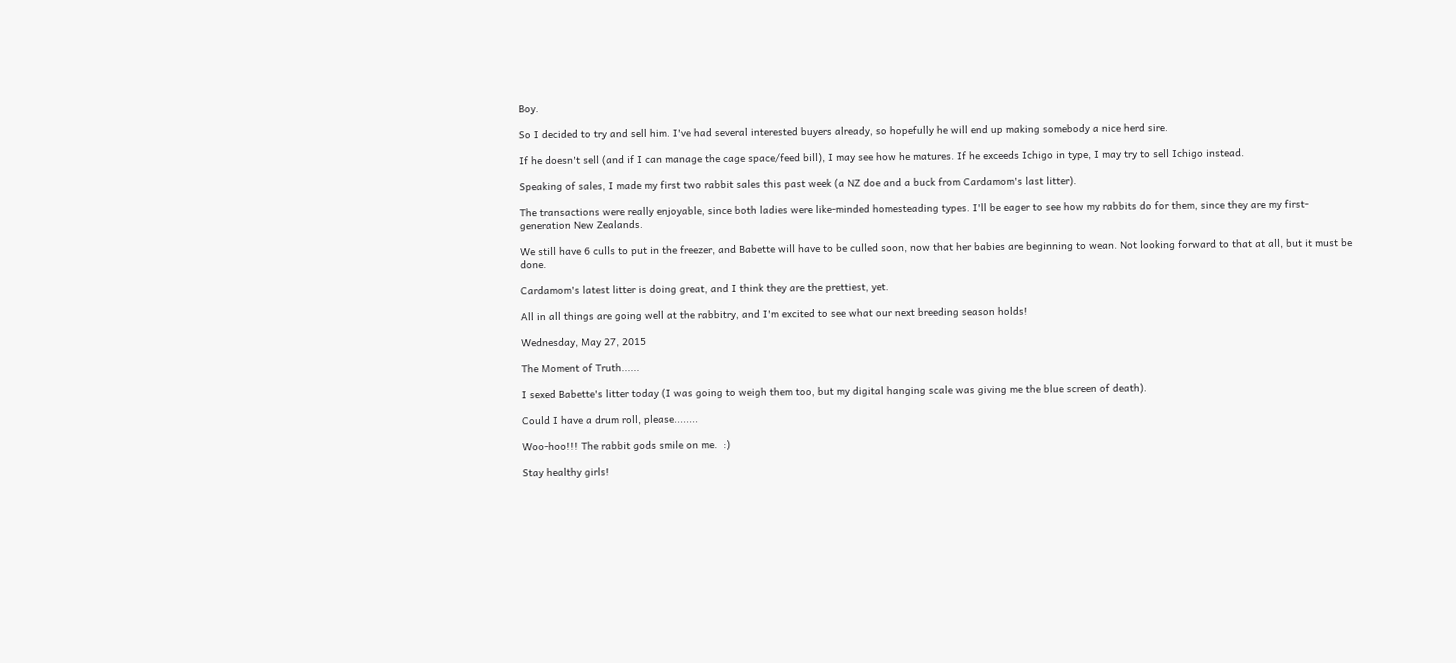Boy.

So I decided to try and sell him. I've had several interested buyers already, so hopefully he will end up making somebody a nice herd sire.

If he doesn't sell (and if I can manage the cage space/feed bill), I may see how he matures. If he exceeds Ichigo in type, I may try to sell Ichigo instead.

Speaking of sales, I made my first two rabbit sales this past week (a NZ doe and a buck from Cardamom's last litter).

The transactions were really enjoyable, since both ladies were like-minded homesteading types. I'll be eager to see how my rabbits do for them, since they are my first-generation New Zealands.

We still have 6 culls to put in the freezer, and Babette will have to be culled soon, now that her babies are beginning to wean. Not looking forward to that at all, but it must be done.

Cardamom's latest litter is doing great, and I think they are the prettiest, yet.

All in all things are going well at the rabbitry, and I'm excited to see what our next breeding season holds!

Wednesday, May 27, 2015

The Moment of Truth......

I sexed Babette's litter today (I was going to weigh them too, but my digital hanging scale was giving me the blue screen of death).

Could I have a drum roll, please........

Woo-hoo!!! The rabbit gods smile on me.  :)

Stay healthy girls!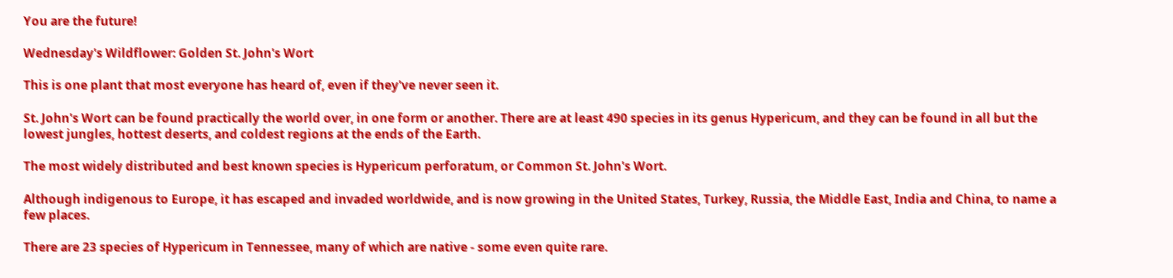You are the future!

Wednesday's Wildflower: Golden St. John's Wort

This is one plant that most everyone has heard of, even if they've never seen it.

St. John's Wort can be found practically the world over, in one form or another. There are at least 490 species in its genus Hypericum, and they can be found in all but the lowest jungles, hottest deserts, and coldest regions at the ends of the Earth.

The most widely distributed and best known species is Hypericum perforatum, or Common St. John's Wort.

Although indigenous to Europe, it has escaped and invaded worldwide, and is now growing in the United States, Turkey, Russia, the Middle East, India and China, to name a few places.

There are 23 species of Hypericum in Tennessee, many of which are native - some even quite rare.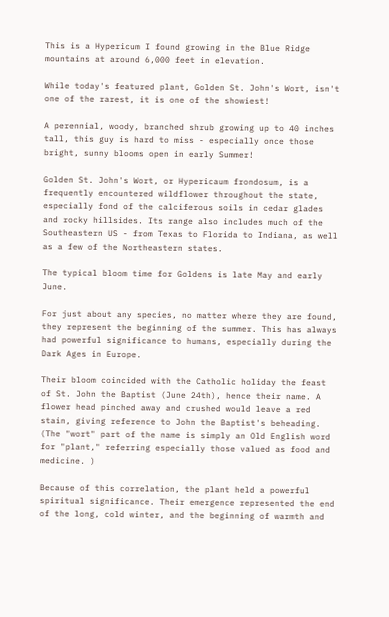This is a Hypericum I found growing in the Blue Ridge mountains at around 6,000 feet in elevation.

While today's featured plant, Golden St. John's Wort, isn't one of the rarest, it is one of the showiest!

A perennial, woody, branched shrub growing up to 40 inches tall, this guy is hard to miss - especially once those bright, sunny blooms open in early Summer!

Golden St. John's Wort, or Hypericaum frondosum, is a frequently encountered wildflower throughout the state, especially fond of the calciferous soils in cedar glades and rocky hillsides. Its range also includes much of the Southeastern US - from Texas to Florida to Indiana, as well as a few of the Northeastern states.

The typical bloom time for Goldens is late May and early June.

For just about any species, no matter where they are found, they represent the beginning of the summer. This has always had powerful significance to humans, especially during the Dark Ages in Europe.

Their bloom coincided with the Catholic holiday the feast of St. John the Baptist (June 24th), hence their name. A flower head pinched away and crushed would leave a red stain, giving reference to John the Baptist's beheading. (The "wort" part of the name is simply an Old English word for "plant," referring especially those valued as food and medicine. )

Because of this correlation, the plant held a powerful spiritual significance. Their emergence represented the end of the long, cold winter, and the beginning of warmth and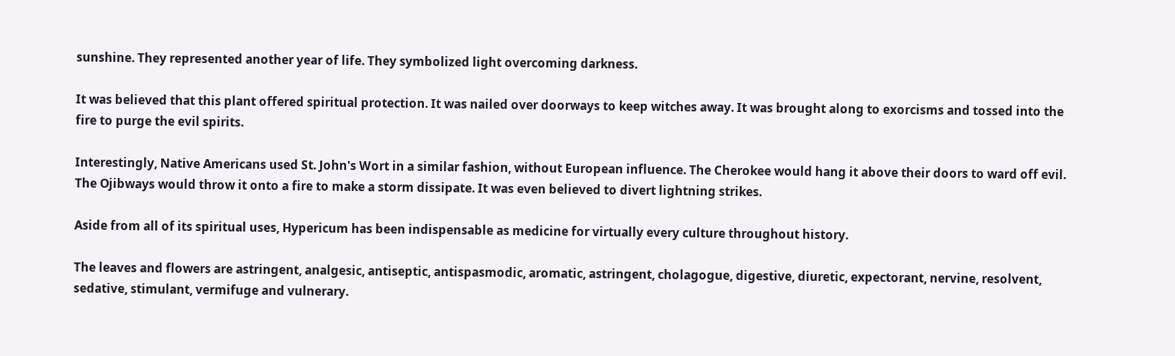sunshine. They represented another year of life. They symbolized light overcoming darkness.

It was believed that this plant offered spiritual protection. It was nailed over doorways to keep witches away. It was brought along to exorcisms and tossed into the fire to purge the evil spirits.

Interestingly, Native Americans used St. John's Wort in a similar fashion, without European influence. The Cherokee would hang it above their doors to ward off evil. The Ojibways would throw it onto a fire to make a storm dissipate. It was even believed to divert lightning strikes.

Aside from all of its spiritual uses, Hypericum has been indispensable as medicine for virtually every culture throughout history.

The leaves and flowers are astringent, analgesic, antiseptic, antispasmodic, aromatic, astringent, cholagogue, digestive, diuretic, expectorant, nervine, resolvent, sedative, stimulant, vermifuge and vulnerary.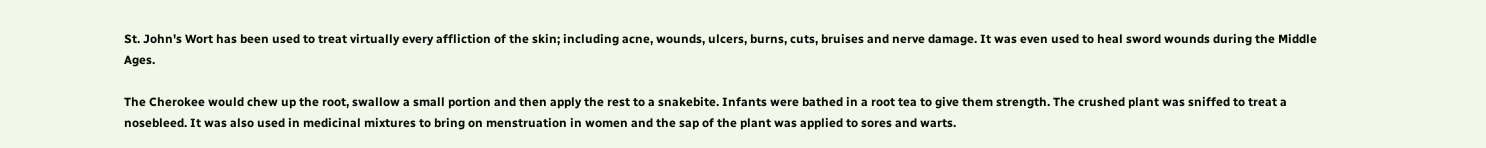St. John's Wort has been used to treat virtually every affliction of the skin; including acne, wounds, ulcers, burns, cuts, bruises and nerve damage. It was even used to heal sword wounds during the Middle Ages.

The Cherokee would chew up the root, swallow a small portion and then apply the rest to a snakebite. Infants were bathed in a root tea to give them strength. The crushed plant was sniffed to treat a nosebleed. It was also used in medicinal mixtures to bring on menstruation in women and the sap of the plant was applied to sores and warts.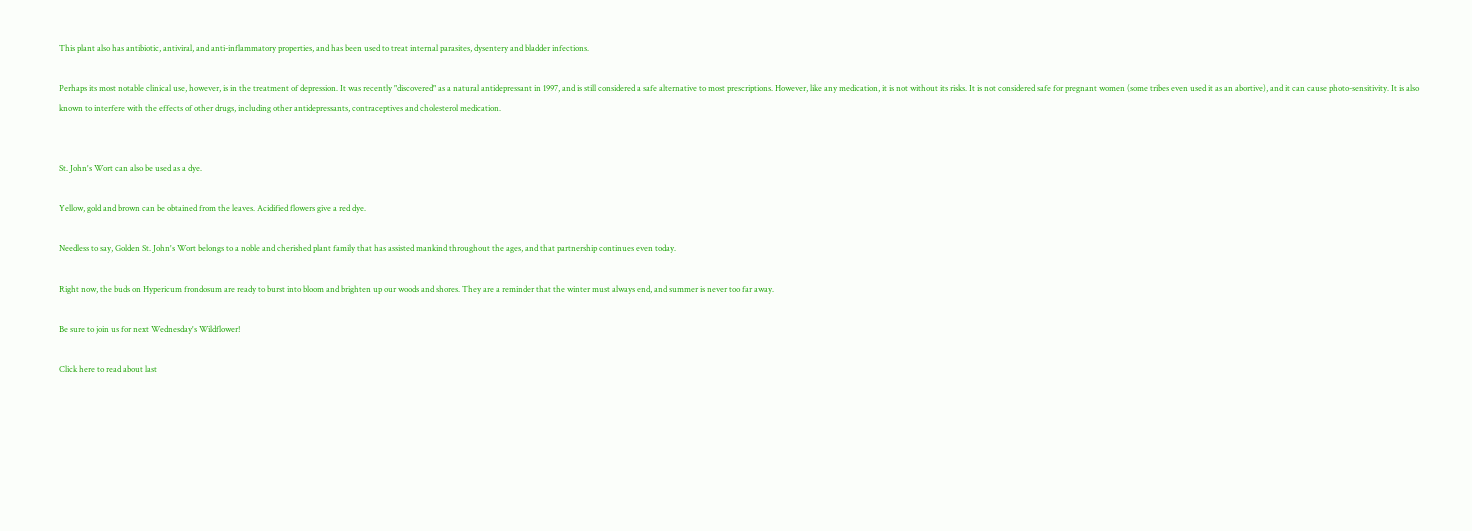This plant also has antibiotic, antiviral, and anti-inflammatory properties, and has been used to treat internal parasites, dysentery and bladder infections.

Perhaps its most notable clinical use, however, is in the treatment of depression. It was recently "discovered" as a natural antidepressant in 1997, and is still considered a safe alternative to most prescriptions. However, like any medication, it is not without its risks. It is not considered safe for pregnant women (some tribes even used it as an abortive), and it can cause photo-sensitivity. It is also known to interfere with the effects of other drugs, including other antidepressants, contraceptives and cholesterol medication.


St. John's Wort can also be used as a dye.

Yellow, gold and brown can be obtained from the leaves. Acidified flowers give a red dye.

Needless to say, Golden St. John's Wort belongs to a noble and cherished plant family that has assisted mankind throughout the ages, and that partnership continues even today.

Right now, the buds on Hypericum frondosum are ready to burst into bloom and brighten up our woods and shores. They are a reminder that the winter must always end, and summer is never too far away.

Be sure to join us for next Wednesday's Wildflower!

Click here to read about last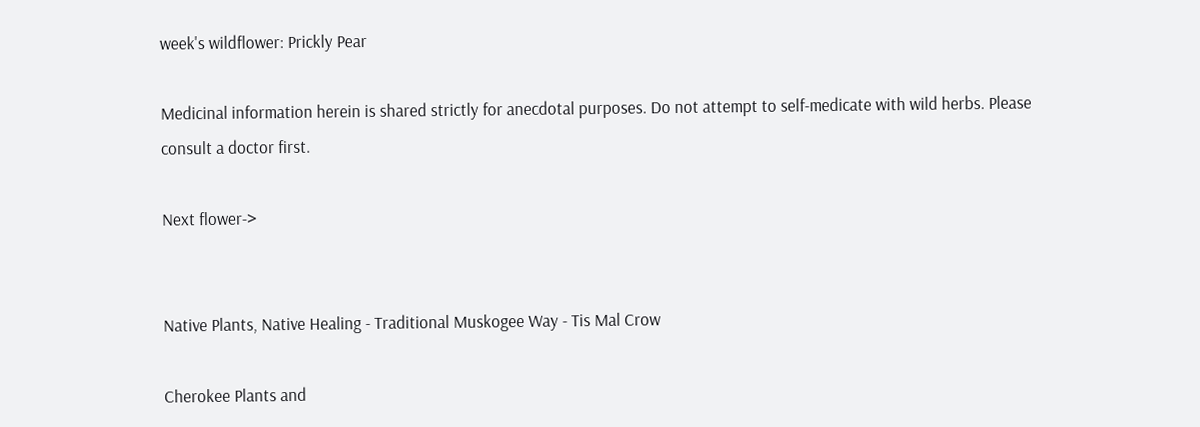week's wildflower: Prickly Pear

Medicinal information herein is shared strictly for anecdotal purposes. Do not attempt to self-medicate with wild herbs. Please consult a doctor first.

Next flower->


Native Plants, Native Healing - Traditional Muskogee Way - Tis Mal Crow

Cherokee Plants and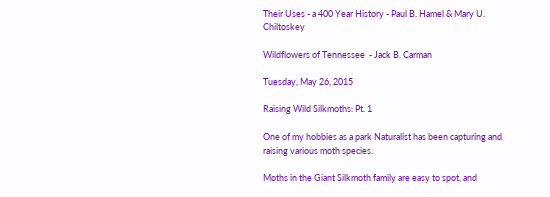Their Uses - a 400 Year History - Paul B. Hamel & Mary U. Chiltoskey

Wildflowers of Tennessee  - Jack B. Carman

Tuesday, May 26, 2015

Raising Wild Silkmoths: Pt. 1

One of my hobbies as a park Naturalist has been capturing and raising various moth species.

Moths in the Giant Silkmoth family are easy to spot, and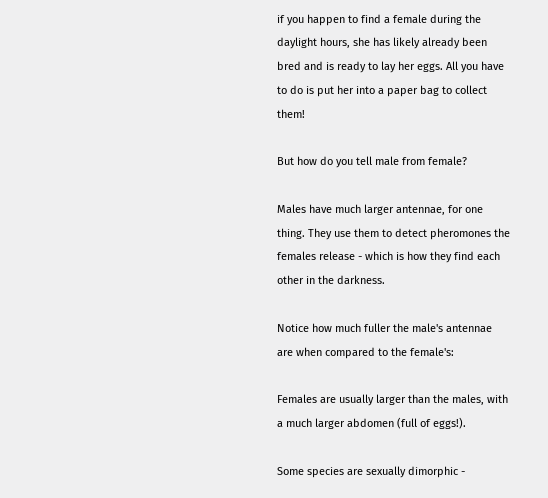if you happen to find a female during the daylight hours, she has likely already been bred and is ready to lay her eggs. All you have to do is put her into a paper bag to collect them!

But how do you tell male from female?

Males have much larger antennae, for one thing. They use them to detect pheromones the females release - which is how they find each other in the darkness.

Notice how much fuller the male's antennae are when compared to the female's:

Females are usually larger than the males, with a much larger abdomen (full of eggs!).

Some species are sexually dimorphic -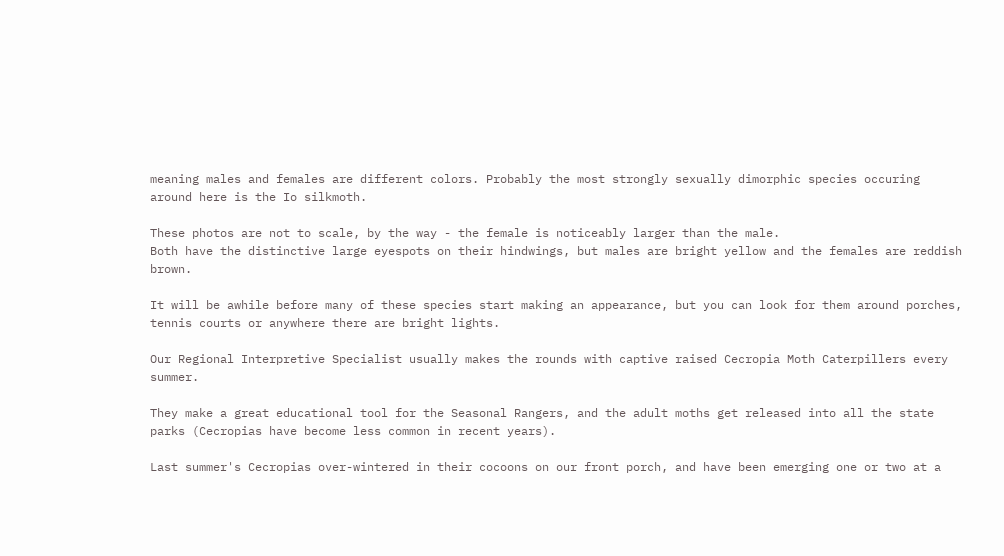meaning males and females are different colors. Probably the most strongly sexually dimorphic species occuring around here is the Io silkmoth.

These photos are not to scale, by the way - the female is noticeably larger than the male.
Both have the distinctive large eyespots on their hindwings, but males are bright yellow and the females are reddish brown.

It will be awhile before many of these species start making an appearance, but you can look for them around porches, tennis courts or anywhere there are bright lights.

Our Regional Interpretive Specialist usually makes the rounds with captive raised Cecropia Moth Caterpillers every summer.

They make a great educational tool for the Seasonal Rangers, and the adult moths get released into all the state parks (Cecropias have become less common in recent years).

Last summer's Cecropias over-wintered in their cocoons on our front porch, and have been emerging one or two at a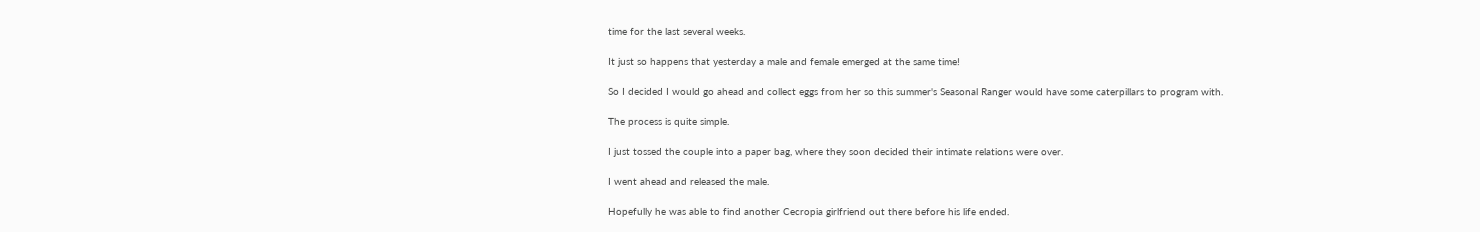time for the last several weeks.

It just so happens that yesterday a male and female emerged at the same time!

So I decided I would go ahead and collect eggs from her so this summer's Seasonal Ranger would have some caterpillars to program with.

The process is quite simple.

I just tossed the couple into a paper bag, where they soon decided their intimate relations were over.

I went ahead and released the male.

Hopefully he was able to find another Cecropia girlfriend out there before his life ended.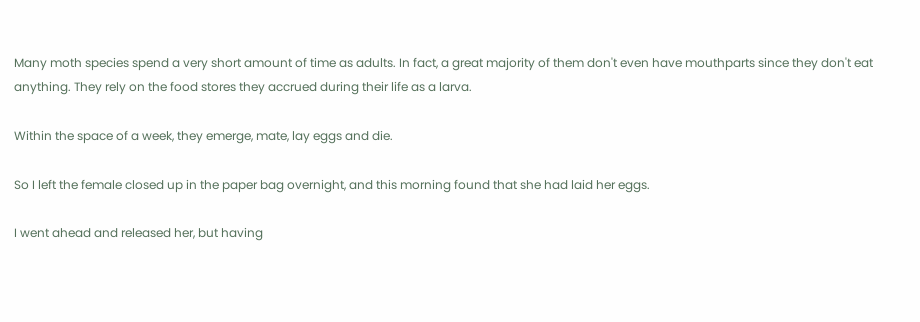Many moth species spend a very short amount of time as adults. In fact, a great majority of them don't even have mouthparts since they don't eat anything. They rely on the food stores they accrued during their life as a larva.

Within the space of a week, they emerge, mate, lay eggs and die.

So I left the female closed up in the paper bag overnight, and this morning found that she had laid her eggs.

I went ahead and released her, but having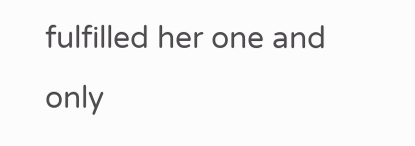fulfilled her one and only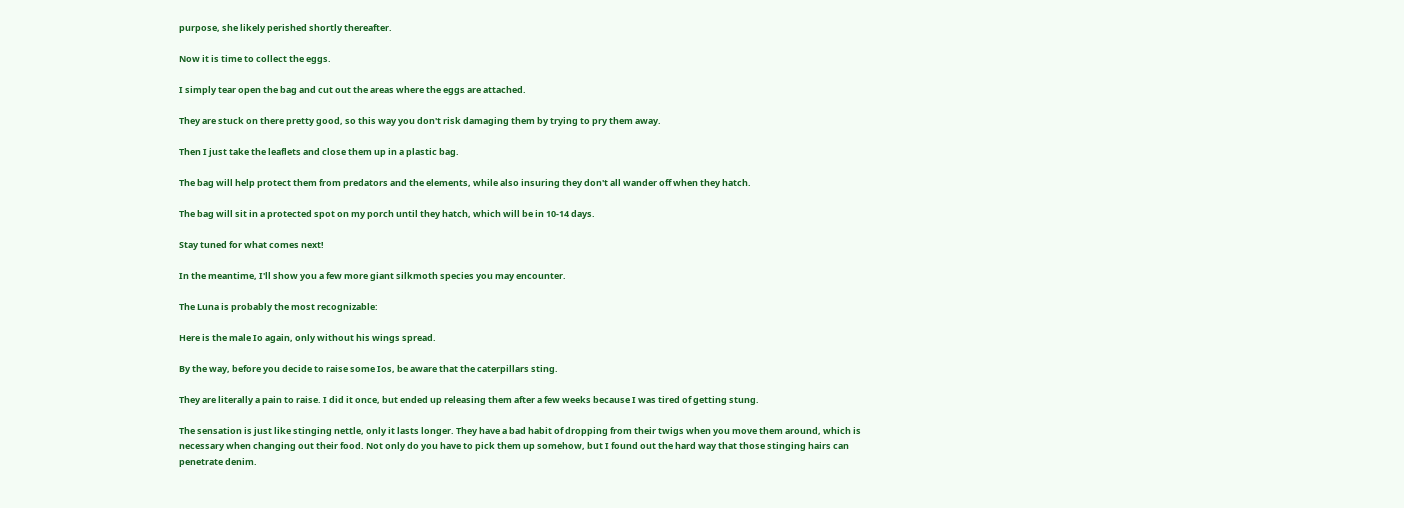purpose, she likely perished shortly thereafter.

Now it is time to collect the eggs.

I simply tear open the bag and cut out the areas where the eggs are attached.

They are stuck on there pretty good, so this way you don't risk damaging them by trying to pry them away.

Then I just take the leaflets and close them up in a plastic bag.

The bag will help protect them from predators and the elements, while also insuring they don't all wander off when they hatch.

The bag will sit in a protected spot on my porch until they hatch, which will be in 10-14 days.

Stay tuned for what comes next!

In the meantime, I'll show you a few more giant silkmoth species you may encounter.

The Luna is probably the most recognizable:

Here is the male Io again, only without his wings spread.

By the way, before you decide to raise some Ios, be aware that the caterpillars sting.

They are literally a pain to raise. I did it once, but ended up releasing them after a few weeks because I was tired of getting stung.

The sensation is just like stinging nettle, only it lasts longer. They have a bad habit of dropping from their twigs when you move them around, which is necessary when changing out their food. Not only do you have to pick them up somehow, but I found out the hard way that those stinging hairs can penetrate denim.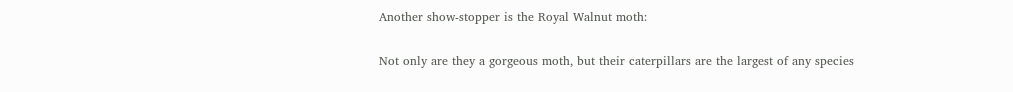Another show-stopper is the Royal Walnut moth:

Not only are they a gorgeous moth, but their caterpillars are the largest of any species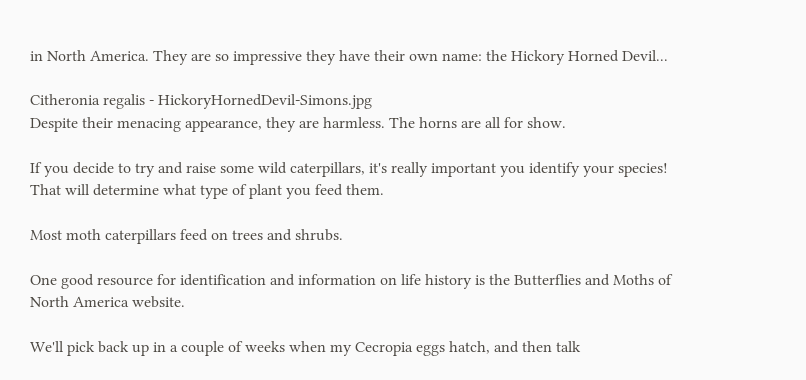in North America. They are so impressive they have their own name: the Hickory Horned Devil...

Citheronia regalis - HickoryHornedDevil-Simons.jpg
Despite their menacing appearance, they are harmless. The horns are all for show.

If you decide to try and raise some wild caterpillars, it's really important you identify your species! That will determine what type of plant you feed them.

Most moth caterpillars feed on trees and shrubs.

One good resource for identification and information on life history is the Butterflies and Moths of North America website.

We'll pick back up in a couple of weeks when my Cecropia eggs hatch, and then talk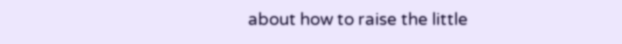about how to raise the little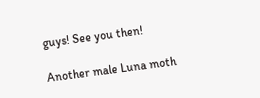guys! See you then!

Another male Luna moth